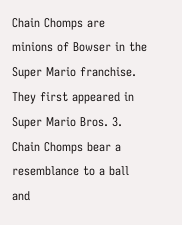Chain Chomps are minions of Bowser in the Super Mario franchise. They first appeared in Super Mario Bros. 3. Chain Chomps bear a resemblance to a ball and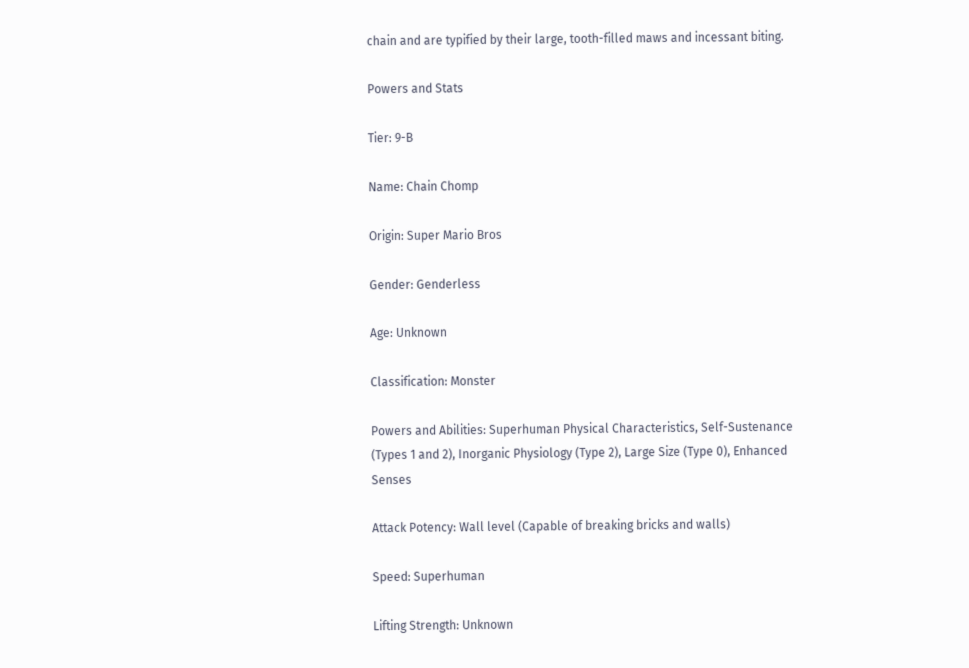chain and are typified by their large, tooth-filled maws and incessant biting.

Powers and Stats

Tier: 9-B

Name: Chain Chomp

Origin: Super Mario Bros

Gender: Genderless

Age: Unknown

Classification: Monster

Powers and Abilities: Superhuman Physical Characteristics, Self-Sustenance (Types 1 and 2), Inorganic Physiology (Type 2), Large Size (Type 0), Enhanced Senses

Attack Potency: Wall level (Capable of breaking bricks and walls)

Speed: Superhuman

Lifting Strength: Unknown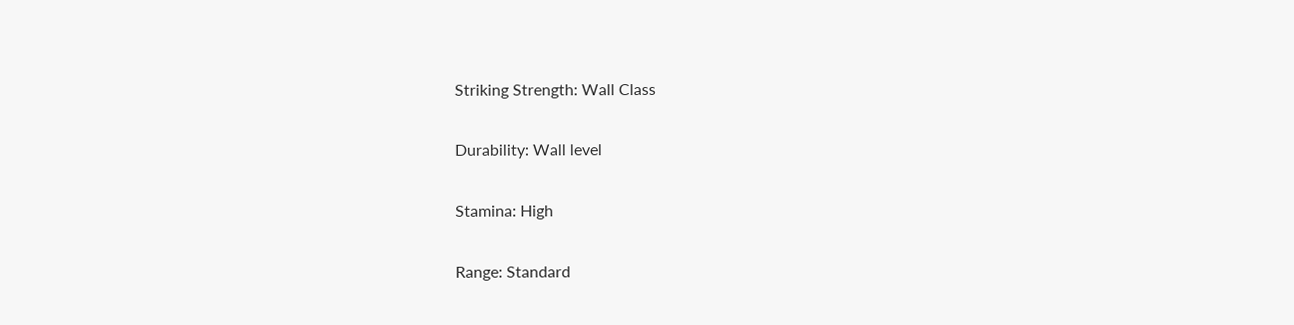Striking Strength: Wall Class

Durability: Wall level

Stamina: High

Range: Standard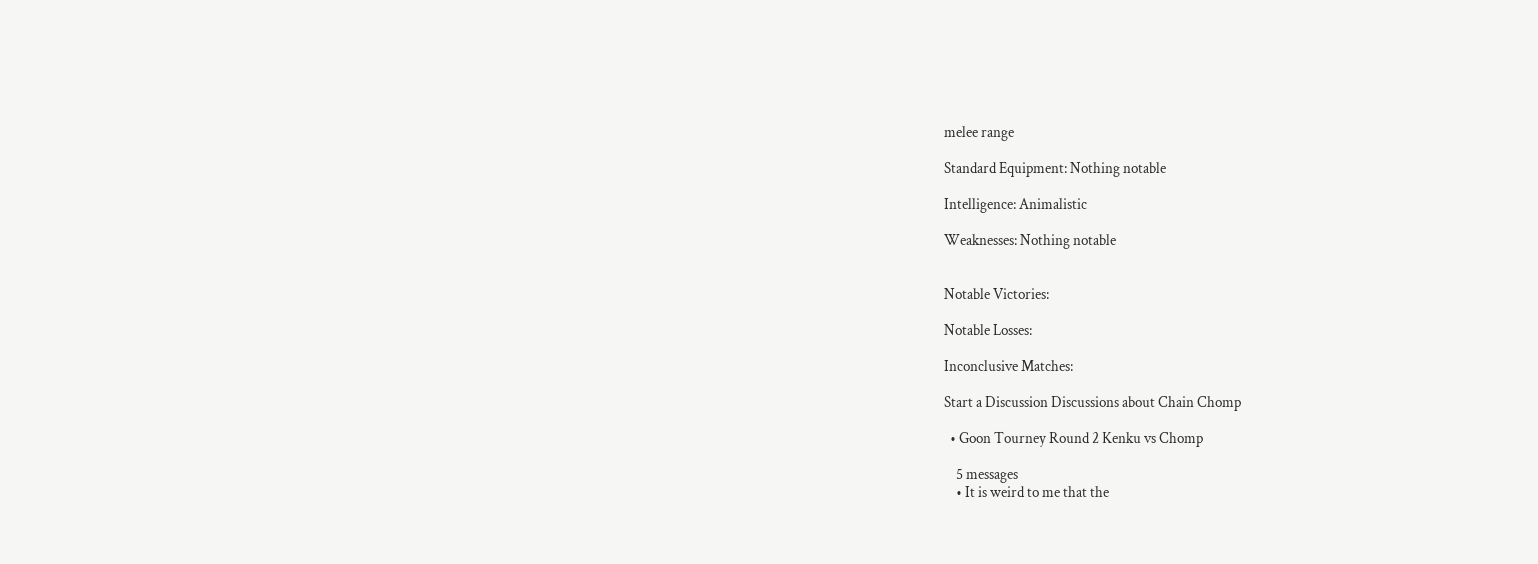melee range

Standard Equipment: Nothing notable

Intelligence: Animalistic

Weaknesses: Nothing notable


Notable Victories:

Notable Losses:

Inconclusive Matches:

Start a Discussion Discussions about Chain Chomp

  • Goon Tourney Round 2 Kenku vs Chomp

    5 messages
    • It is weird to me that the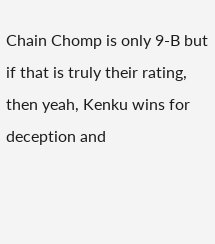Chain Chomp is only 9-B but if that is truly their rating, then yeah, Kenku wins for deception and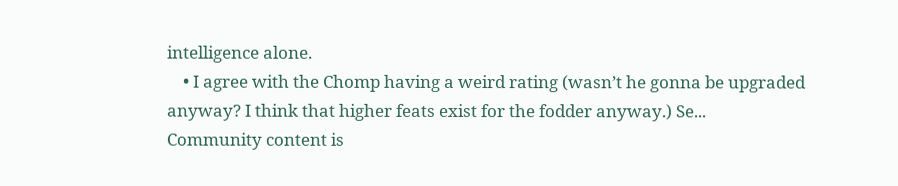intelligence alone.
    • I agree with the Chomp having a weird rating (wasn’t he gonna be upgraded anyway? I think that higher feats exist for the fodder anyway.) Se...
Community content is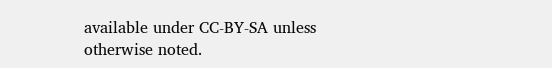available under CC-BY-SA unless otherwise noted.